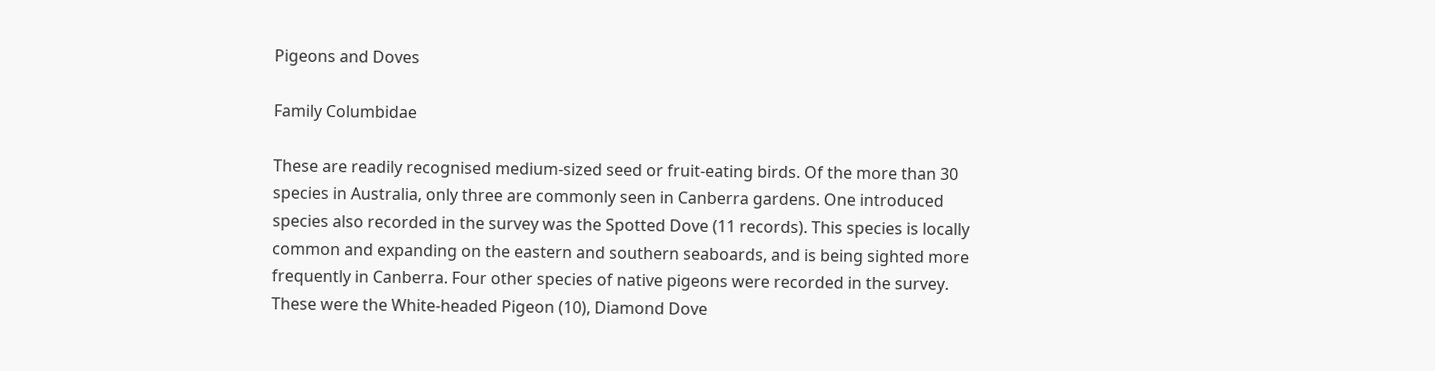Pigeons and Doves

Family Columbidae

These are readily recognised medium-sized seed or fruit-eating birds. Of the more than 30 species in Australia, only three are commonly seen in Canberra gardens. One introduced species also recorded in the survey was the Spotted Dove (11 records). This species is locally common and expanding on the eastern and southern seaboards, and is being sighted more frequently in Canberra. Four other species of native pigeons were recorded in the survey. These were the White-headed Pigeon (10), Diamond Dove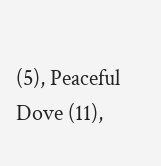(5), Peaceful Dove (11),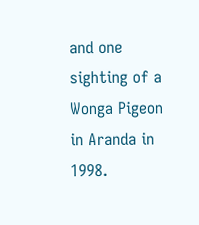and one sighting of a Wonga Pigeon in Aranda in 1998.